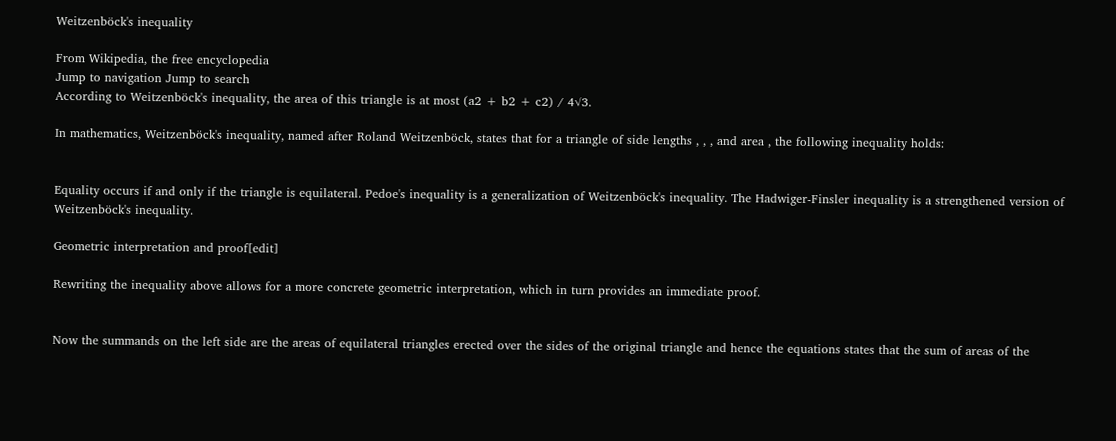Weitzenböck's inequality

From Wikipedia, the free encyclopedia
Jump to navigation Jump to search
According to Weitzenböck's inequality, the area of this triangle is at most (a2 + b2 + c2) ⁄ 4√3.

In mathematics, Weitzenböck's inequality, named after Roland Weitzenböck, states that for a triangle of side lengths , , , and area , the following inequality holds:


Equality occurs if and only if the triangle is equilateral. Pedoe's inequality is a generalization of Weitzenböck's inequality. The Hadwiger-Finsler inequality is a strengthened version of Weitzenböck's inequality.

Geometric interpretation and proof[edit]

Rewriting the inequality above allows for a more concrete geometric interpretation, which in turn provides an immediate proof.


Now the summands on the left side are the areas of equilateral triangles erected over the sides of the original triangle and hence the equations states that the sum of areas of the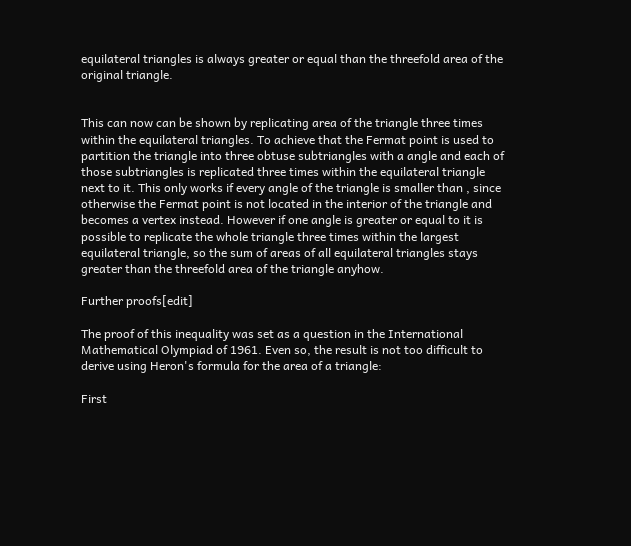equilateral triangles is always greater or equal than the threefold area of the original triangle.


This can now can be shown by replicating area of the triangle three times within the equilateral triangles. To achieve that the Fermat point is used to partition the triangle into three obtuse subtriangles with a angle and each of those subtriangles is replicated three times within the equilateral triangle next to it. This only works if every angle of the triangle is smaller than , since otherwise the Fermat point is not located in the interior of the triangle and becomes a vertex instead. However if one angle is greater or equal to it is possible to replicate the whole triangle three times within the largest equilateral triangle, so the sum of areas of all equilateral triangles stays greater than the threefold area of the triangle anyhow.

Further proofs[edit]

The proof of this inequality was set as a question in the International Mathematical Olympiad of 1961. Even so, the result is not too difficult to derive using Heron's formula for the area of a triangle:

First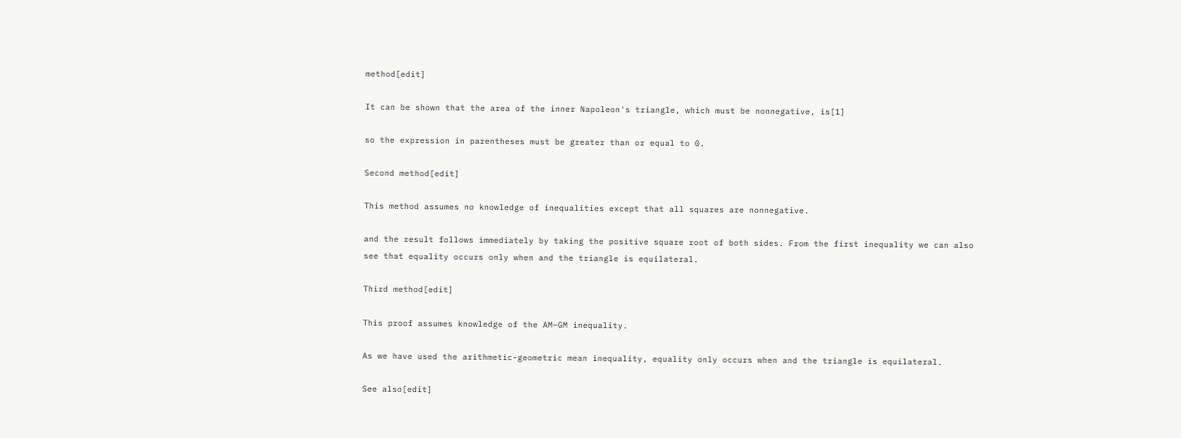method[edit]

It can be shown that the area of the inner Napoleon's triangle, which must be nonnegative, is[1]

so the expression in parentheses must be greater than or equal to 0.

Second method[edit]

This method assumes no knowledge of inequalities except that all squares are nonnegative.

and the result follows immediately by taking the positive square root of both sides. From the first inequality we can also see that equality occurs only when and the triangle is equilateral.

Third method[edit]

This proof assumes knowledge of the AM–GM inequality.

As we have used the arithmetic-geometric mean inequality, equality only occurs when and the triangle is equilateral.

See also[edit]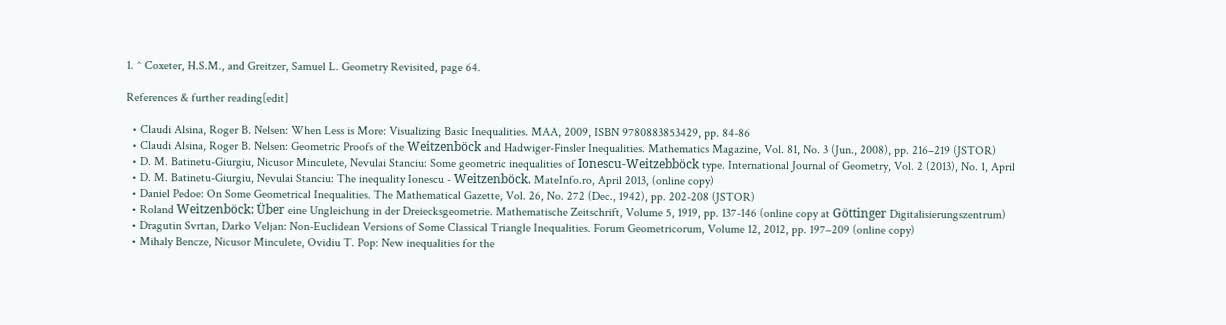1. ^ Coxeter, H.S.M., and Greitzer, Samuel L. Geometry Revisited, page 64.

References & further reading[edit]

  • Claudi Alsina, Roger B. Nelsen: When Less is More: Visualizing Basic Inequalities. MAA, 2009, ISBN 9780883853429, pp. 84-86
  • Claudi Alsina, Roger B. Nelsen: Geometric Proofs of the Weitzenböck and Hadwiger-Finsler Inequalities. Mathematics Magazine, Vol. 81, No. 3 (Jun., 2008), pp. 216–219 (JSTOR)
  • D. M. Batinetu-Giurgiu, Nicusor Minculete, Nevulai Stanciu: Some geometric inequalities of Ionescu-Weitzebböck type. International Journal of Geometry, Vol. 2 (2013), No. 1, April
  • D. M. Batinetu-Giurgiu, Nevulai Stanciu: The inequality Ionescu - Weitzenböck. MateInfo.ro, April 2013, (online copy)
  • Daniel Pedoe: On Some Geometrical Inequalities. The Mathematical Gazette, Vol. 26, No. 272 (Dec., 1942), pp. 202-208 (JSTOR)
  • Roland Weitzenböck: Über eine Ungleichung in der Dreiecksgeometrie. Mathematische Zeitschrift, Volume 5, 1919, pp. 137-146 (online copy at Göttinger Digitalisierungszentrum)
  • Dragutin Svrtan, Darko Veljan: Non-Euclidean Versions of Some Classical Triangle Inequalities. Forum Geometricorum, Volume 12, 2012, pp. 197–209 (online copy)
  • Mihaly Bencze, Nicusor Minculete, Ovidiu T. Pop: New inequalities for the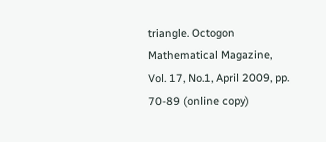triangle. Octogon Mathematical Magazine, Vol. 17, No.1, April 2009, pp. 70-89 (online copy)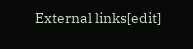External links[edit]